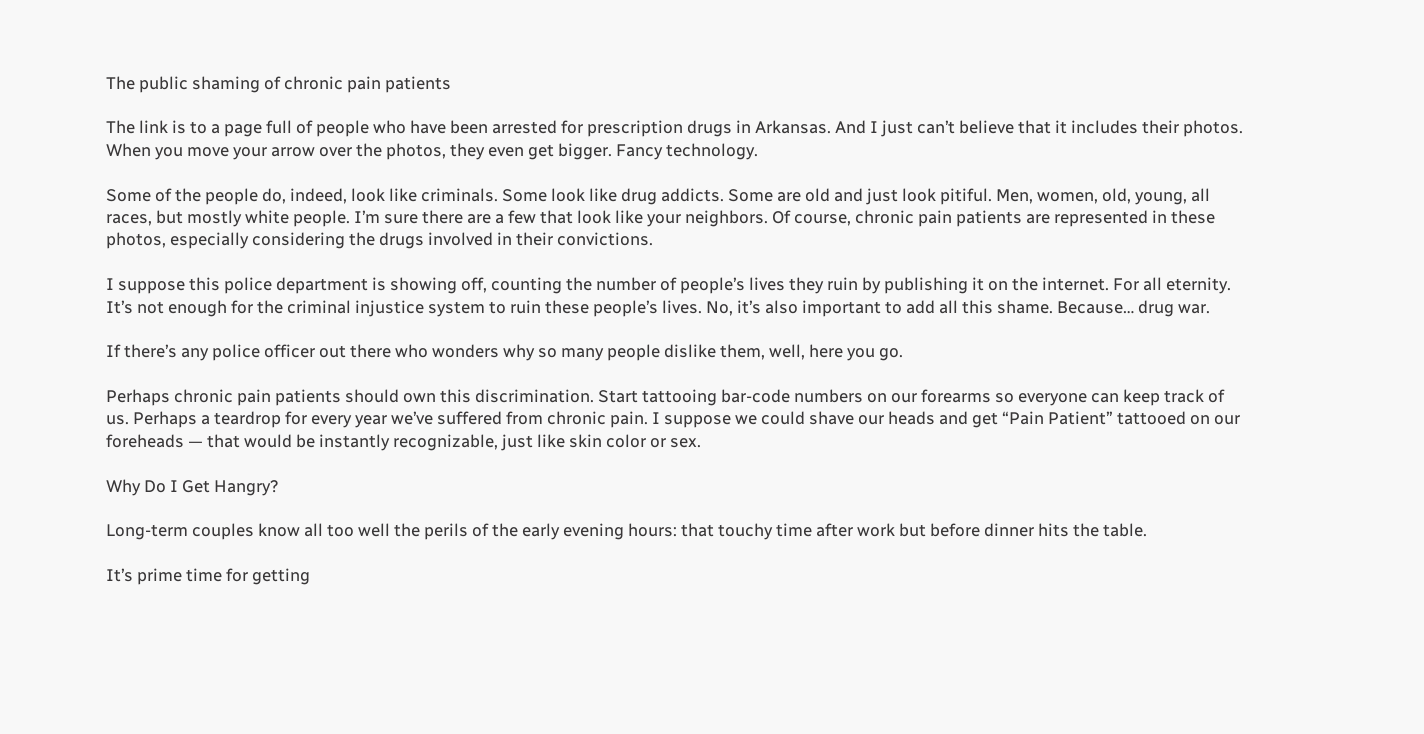The public shaming of chronic pain patients

The link is to a page full of people who have been arrested for prescription drugs in Arkansas. And I just can’t believe that it includes their photos. When you move your arrow over the photos, they even get bigger. Fancy technology.

Some of the people do, indeed, look like criminals. Some look like drug addicts. Some are old and just look pitiful. Men, women, old, young, all races, but mostly white people. I’m sure there are a few that look like your neighbors. Of course, chronic pain patients are represented in these photos, especially considering the drugs involved in their convictions.

I suppose this police department is showing off, counting the number of people’s lives they ruin by publishing it on the internet. For all eternity. It’s not enough for the criminal injustice system to ruin these people’s lives. No, it’s also important to add all this shame. Because… drug war.

If there’s any police officer out there who wonders why so many people dislike them, well, here you go.

Perhaps chronic pain patients should own this discrimination. Start tattooing bar-code numbers on our forearms so everyone can keep track of us. Perhaps a teardrop for every year we’ve suffered from chronic pain. I suppose we could shave our heads and get “Pain Patient” tattooed on our foreheads — that would be instantly recognizable, just like skin color or sex.

Why Do I Get Hangry?

Long-term couples know all too well the perils of the early evening hours: that touchy time after work but before dinner hits the table.

It’s prime time for getting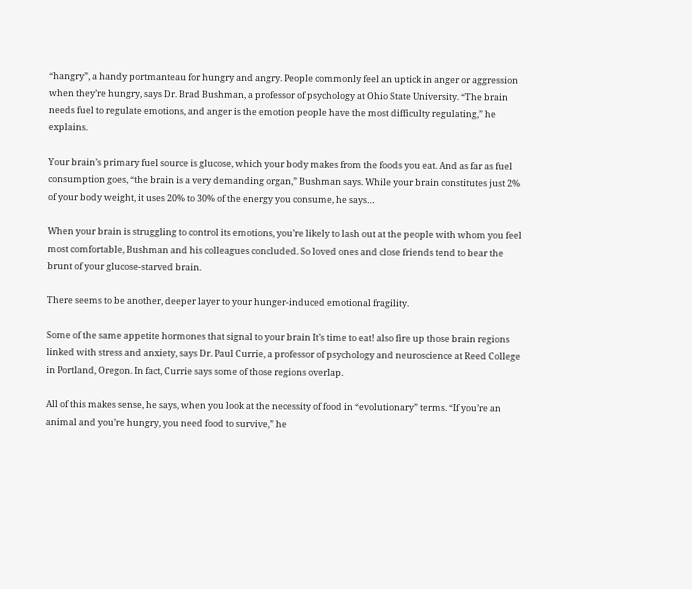“hangry”, a handy portmanteau for hungry and angry. People commonly feel an uptick in anger or aggression when they’re hungry, says Dr. Brad Bushman, a professor of psychology at Ohio State University. “The brain needs fuel to regulate emotions, and anger is the emotion people have the most difficulty regulating,” he explains.

Your brain’s primary fuel source is glucose, which your body makes from the foods you eat. And as far as fuel consumption goes, “the brain is a very demanding organ,” Bushman says. While your brain constitutes just 2% of your body weight, it uses 20% to 30% of the energy you consume, he says…

When your brain is struggling to control its emotions, you’re likely to lash out at the people with whom you feel most comfortable, Bushman and his colleagues concluded. So loved ones and close friends tend to bear the brunt of your glucose-starved brain.

There seems to be another, deeper layer to your hunger-induced emotional fragility.

Some of the same appetite hormones that signal to your brain It’s time to eat! also fire up those brain regions linked with stress and anxiety, says Dr. Paul Currie, a professor of psychology and neuroscience at Reed College in Portland, Oregon. In fact, Currie says some of those regions overlap.

All of this makes sense, he says, when you look at the necessity of food in “evolutionary” terms. “If you’re an animal and you’re hungry, you need food to survive,” he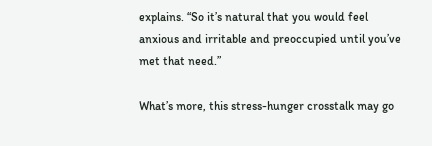explains. “So it’s natural that you would feel anxious and irritable and preoccupied until you’ve met that need.”

What’s more, this stress-hunger crosstalk may go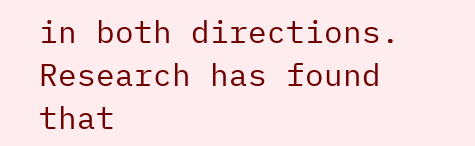in both directions. Research has found that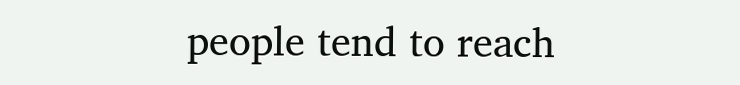people tend to reach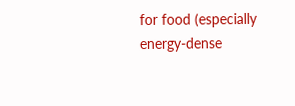for food (especially energy-dense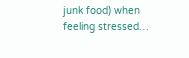junk food) when feeling stressed…